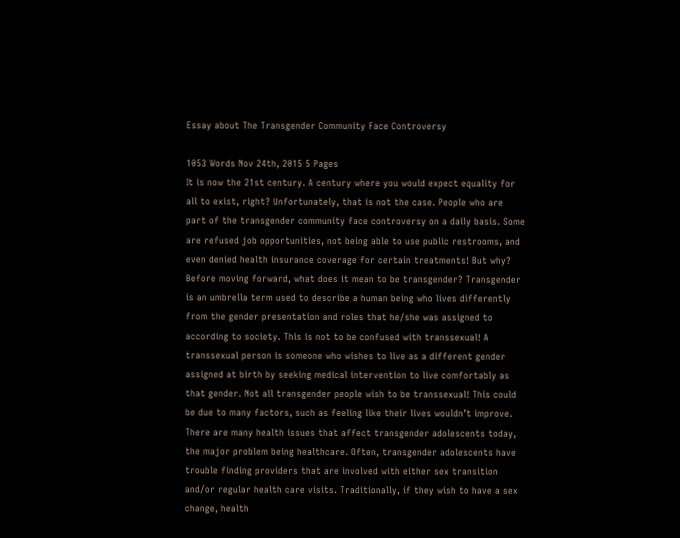Essay about The Transgender Community Face Controversy

1053 Words Nov 24th, 2015 5 Pages
It is now the 21st century. A century where you would expect equality for all to exist, right? Unfortunately, that is not the case. People who are part of the transgender community face controversy on a daily basis. Some are refused job opportunities, not being able to use public restrooms, and even denied health insurance coverage for certain treatments! But why? Before moving forward, what does it mean to be transgender? Transgender is an umbrella term used to describe a human being who lives differently from the gender presentation and roles that he/she was assigned to according to society. This is not to be confused with transsexual! A transsexual person is someone who wishes to live as a different gender assigned at birth by seeking medical intervention to live comfortably as that gender. Not all transgender people wish to be transsexual! This could be due to many factors, such as feeling like their lives wouldn’t improve. There are many health issues that affect transgender adolescents today, the major problem being healthcare. Often, transgender adolescents have trouble finding providers that are involved with either sex transition and/or regular health care visits. Traditionally, if they wish to have a sex change, health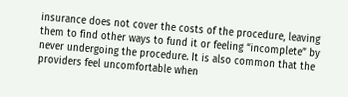insurance does not cover the costs of the procedure, leaving them to find other ways to fund it or feeling “incomplete” by never undergoing the procedure. It is also common that the providers feel uncomfortable when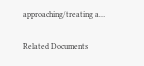approaching/treating a…

Related Documents